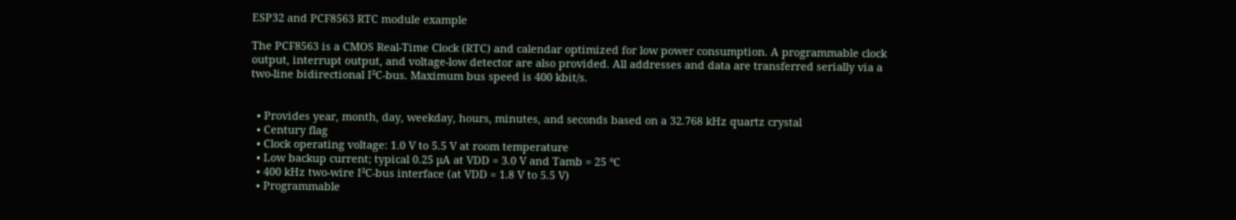ESP32 and PCF8563 RTC module example

The PCF8563 is a CMOS Real-Time Clock (RTC) and calendar optimized for low power consumption. A programmable clock output, interrupt output, and voltage-low detector are also provided. All addresses and data are transferred serially via a two-line bidirectional I²C-bus. Maximum bus speed is 400 kbit/s.


  • Provides year, month, day, weekday, hours, minutes, and seconds based on a 32.768 kHz quartz crystal
  • Century flag
  • Clock operating voltage: 1.0 V to 5.5 V at room temperature
  • Low backup current; typical 0.25 μA at VDD = 3.0 V and Tamb = 25 °C
  • 400 kHz two-wire I²C-bus interface (at VDD = 1.8 V to 5.5 V)
  • Programmable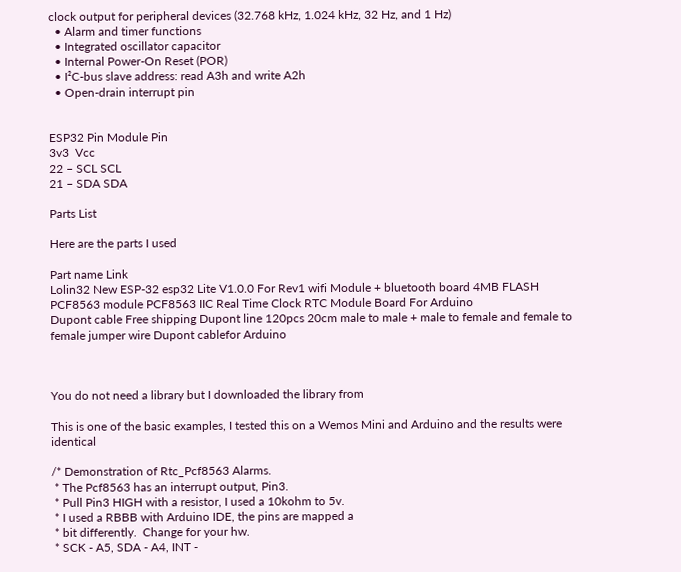clock output for peripheral devices (32.768 kHz, 1.024 kHz, 32 Hz, and 1 Hz)
  • Alarm and timer functions
  • Integrated oscillator capacitor
  • Internal Power-On Reset (POR)
  • I²C-bus slave address: read A3h and write A2h
  • Open-drain interrupt pin


ESP32 Pin Module Pin
3v3  Vcc
22 – SCL SCL
21 – SDA SDA

Parts List

Here are the parts I used

Part name Link
Lolin32 New ESP-32 esp32 Lite V1.0.0 For Rev1 wifi Module + bluetooth board 4MB FLASH
PCF8563 module PCF8563 IIC Real Time Clock RTC Module Board For Arduino
Dupont cable Free shipping Dupont line 120pcs 20cm male to male + male to female and female to female jumper wire Dupont cablefor Arduino



You do not need a library but I downloaded the library from

This is one of the basic examples, I tested this on a Wemos Mini and Arduino and the results were identical

/* Demonstration of Rtc_Pcf8563 Alarms.
 * The Pcf8563 has an interrupt output, Pin3.
 * Pull Pin3 HIGH with a resistor, I used a 10kohm to 5v.
 * I used a RBBB with Arduino IDE, the pins are mapped a
 * bit differently.  Change for your hw.
 * SCK - A5, SDA - A4, INT -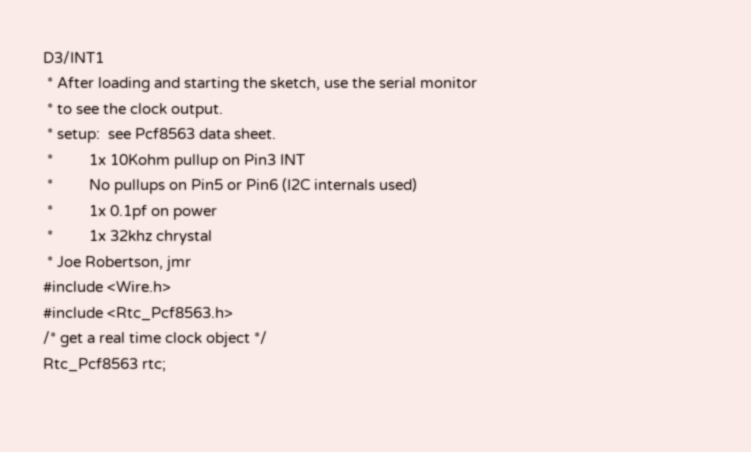D3/INT1
 * After loading and starting the sketch, use the serial monitor
 * to see the clock output.
 * setup:  see Pcf8563 data sheet.
 *         1x 10Kohm pullup on Pin3 INT
 *         No pullups on Pin5 or Pin6 (I2C internals used)
 *         1x 0.1pf on power
 *         1x 32khz chrystal
 * Joe Robertson, jmr
#include <Wire.h>
#include <Rtc_Pcf8563.h>
/* get a real time clock object */
Rtc_Pcf8563 rtc;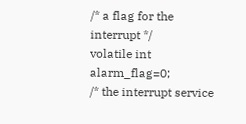/* a flag for the interrupt */
volatile int alarm_flag=0;
/* the interrupt service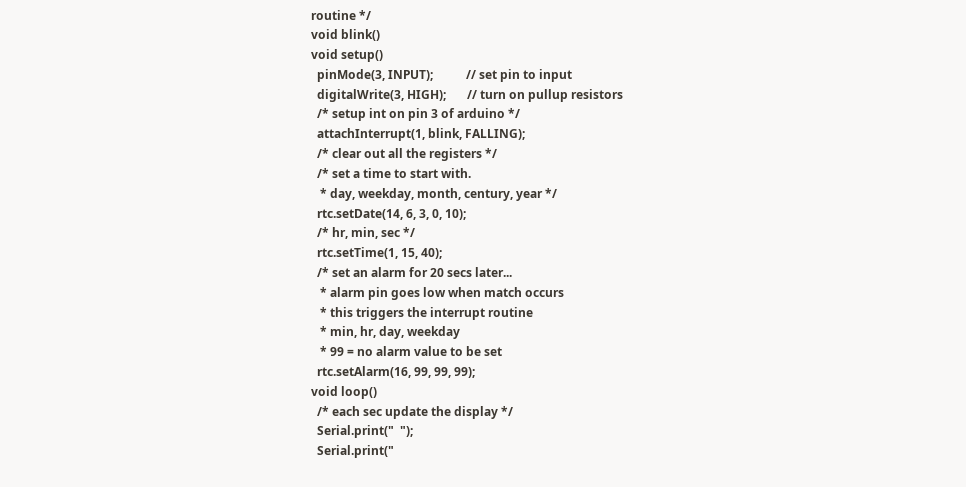routine */
void blink()
void setup()
  pinMode(3, INPUT);           // set pin to input
  digitalWrite(3, HIGH);       // turn on pullup resistors
  /* setup int on pin 3 of arduino */
  attachInterrupt(1, blink, FALLING);
  /* clear out all the registers */
  /* set a time to start with.
   * day, weekday, month, century, year */
  rtc.setDate(14, 6, 3, 0, 10);
  /* hr, min, sec */
  rtc.setTime(1, 15, 40);
  /* set an alarm for 20 secs later...
   * alarm pin goes low when match occurs
   * this triggers the interrupt routine
   * min, hr, day, weekday
   * 99 = no alarm value to be set
  rtc.setAlarm(16, 99, 99, 99);
void loop()
  /* each sec update the display */
  Serial.print("  ");
  Serial.print("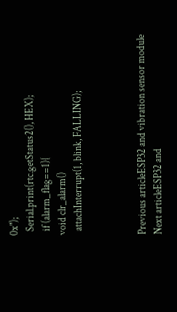0x");
  Serial.print(rtc.getStatus2(), HEX);
  if (alarm_flag==1){
void clr_alarm()
  attachInterrupt(1, blink, FALLING);



Previous articleESP32 and vibration sensor module
Next articleESP32 and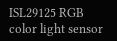ISL29125 RGB color light sensor